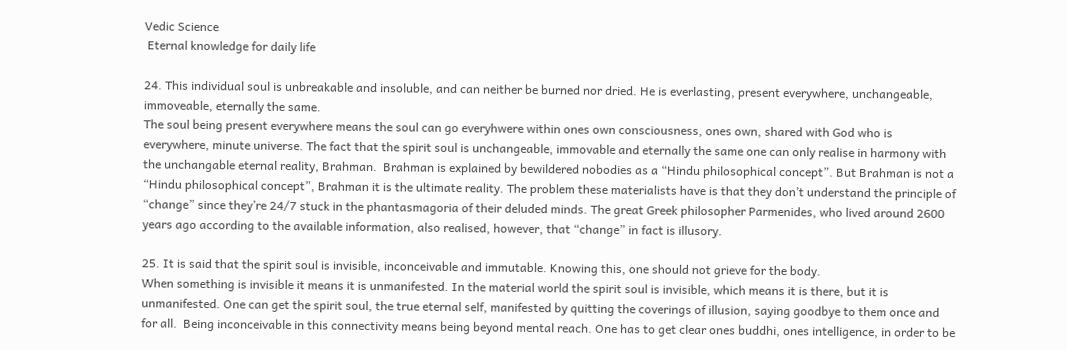Vedic Science
 Eternal knowledge for daily life

24. This individual soul is unbreakable and insoluble, and can neither be burned nor dried. He is everlasting, present everywhere, unchangeable, immoveable, eternally the same.
The soul being present everywhere means the soul can go everyhwere within ones own consciousness, ones own, shared with God who is everywhere, minute universe. The fact that the spirit soul is unchangeable, immovable and eternally the same one can only realise in harmony with the unchangable eternal reality, Brahman.  Brahman is explained by bewildered nobodies as a “Hindu philosophical concept”. But Brahman is not a “Hindu philosophical concept”, Brahman it is the ultimate reality. The problem these materialists have is that they don’t understand the principle of “change” since they’re 24/7 stuck in the phantasmagoria of their deluded minds. The great Greek philosopher Parmenides, who lived around 2600 years ago according to the available information, also realised, however, that “change” in fact is illusory.

25. It is said that the spirit soul is invisible, inconceivable and immutable. Knowing this, one should not grieve for the body.
When something is invisible it means it is unmanifested. In the material world the spirit soul is invisible, which means it is there, but it is unmanifested. One can get the spirit soul, the true eternal self, manifested by quitting the coverings of illusion, saying goodbye to them once and for all.  Being inconceivable in this connectivity means being beyond mental reach. One has to get clear ones buddhi, ones intelligence, in order to be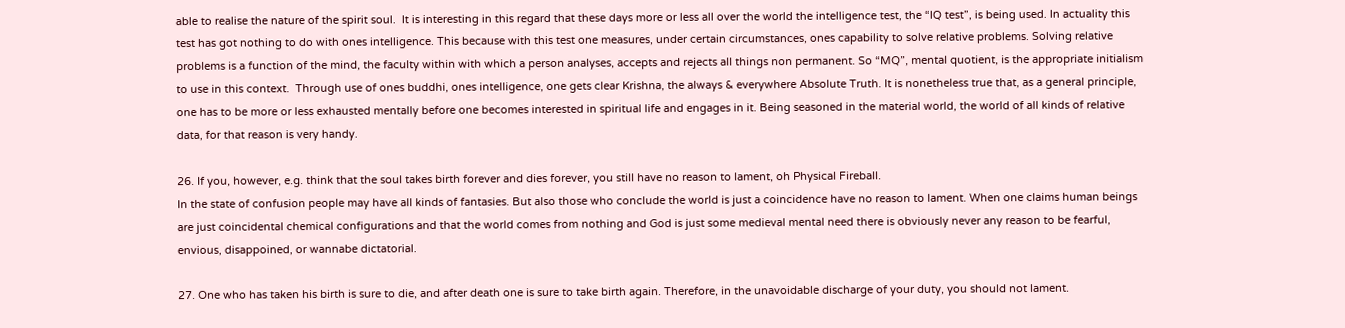able to realise the nature of the spirit soul.  It is interesting in this regard that these days more or less all over the world the intelligence test, the “IQ test”, is being used. In actuality this test has got nothing to do with ones intelligence. This because with this test one measures, under certain circumstances, ones capability to solve relative problems. Solving relative problems is a function of the mind, the faculty within with which a person analyses, accepts and rejects all things non permanent. So “MQ”, mental quotient, is the appropriate initialism to use in this context.  Through use of ones buddhi, ones intelligence, one gets clear Krishna, the always & everywhere Absolute Truth. It is nonetheless true that, as a general principle, one has to be more or less exhausted mentally before one becomes interested in spiritual life and engages in it. Being seasoned in the material world, the world of all kinds of relative data, for that reason is very handy.

26. If you, however, e.g. think that the soul takes birth forever and dies forever, you still have no reason to lament, oh Physical Fireball.
In the state of confusion people may have all kinds of fantasies. But also those who conclude the world is just a coincidence have no reason to lament. When one claims human beings are just coincidental chemical configurations and that the world comes from nothing and God is just some medieval mental need there is obviously never any reason to be fearful, envious, disappoined, or wannabe dictatorial.

27. One who has taken his birth is sure to die, and after death one is sure to take birth again. Therefore, in the unavoidable discharge of your duty, you should not lament.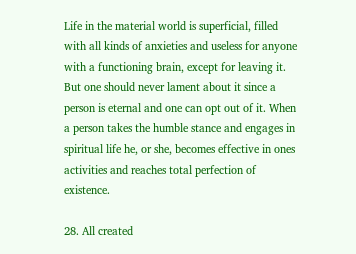Life in the material world is superficial, filled with all kinds of anxieties and useless for anyone with a functioning brain, except for leaving it. But one should never lament about it since a person is eternal and one can opt out of it. When a person takes the humble stance and engages in spiritual life he, or she, becomes effective in ones activities and reaches total perfection of existence.

28. All created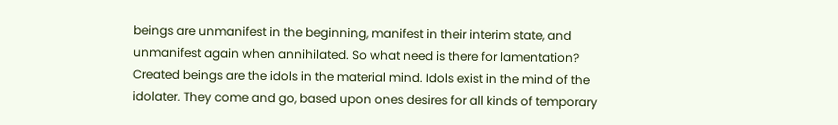beings are unmanifest in the beginning, manifest in their interim state, and unmanifest again when annihilated. So what need is there for lamentation?
Created beings are the idols in the material mind. Idols exist in the mind of the idolater. They come and go, based upon ones desires for all kinds of temporary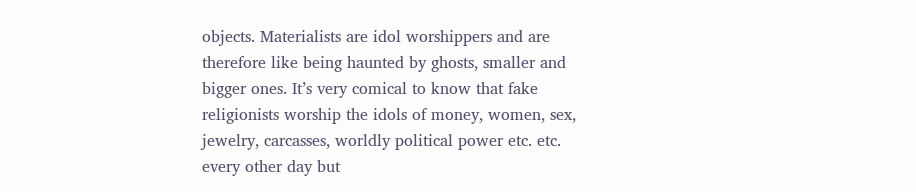objects. Materialists are idol worshippers and are therefore like being haunted by ghosts, smaller and bigger ones. It’s very comical to know that fake religionists worship the idols of money, women, sex, jewelry, carcasses, worldly political power etc. etc. every other day but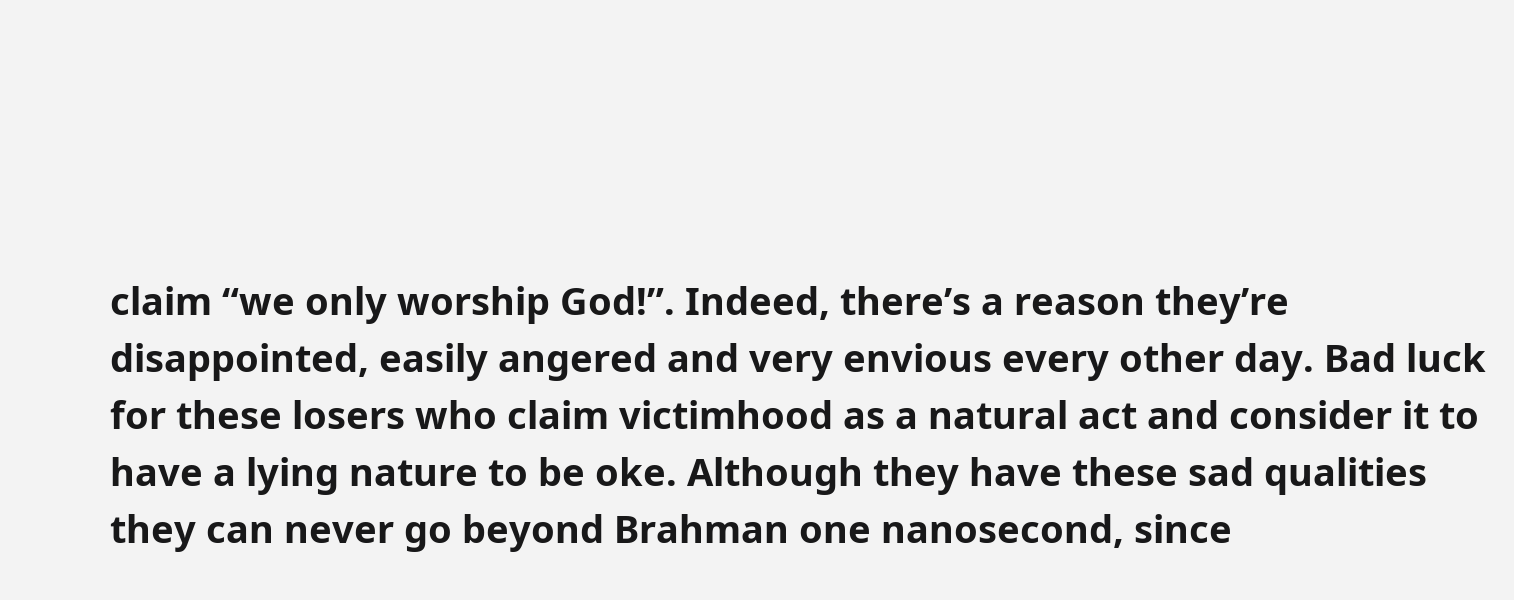claim “we only worship God!”. Indeed, there’s a reason they’re disappointed, easily angered and very envious every other day. Bad luck for these losers who claim victimhood as a natural act and consider it to have a lying nature to be oke. Although they have these sad qualities they can never go beyond Brahman one nanosecond, since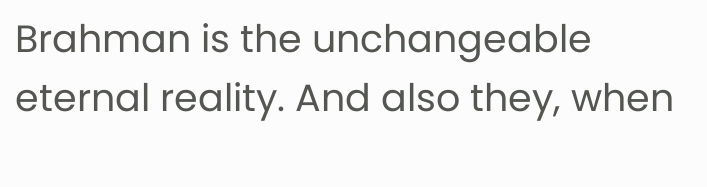Brahman is the unchangeable eternal reality. And also they, when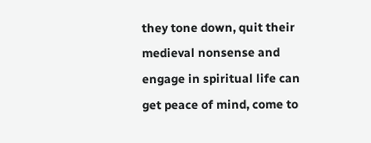they tone down, quit their medieval nonsense and engage in spiritual life can get peace of mind, come to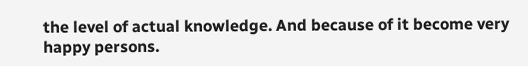the level of actual knowledge. And because of it become very happy persons.